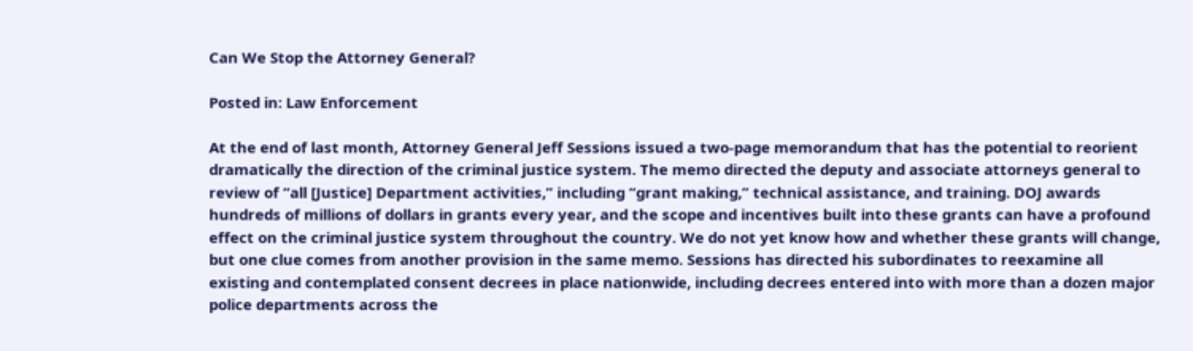Can We Stop the Attorney General?

Posted in: Law Enforcement

At the end of last month, Attorney General Jeff Sessions issued a two-page memorandum that has the potential to reorient dramatically the direction of the criminal justice system. The memo directed the deputy and associate attorneys general to review of “all [Justice] Department activities,” including “grant making,” technical assistance, and training. DOJ awards hundreds of millions of dollars in grants every year, and the scope and incentives built into these grants can have a profound effect on the criminal justice system throughout the country. We do not yet know how and whether these grants will change, but one clue comes from another provision in the same memo. Sessions has directed his subordinates to reexamine all existing and contemplated consent decrees in place nationwide, including decrees entered into with more than a dozen major police departments across the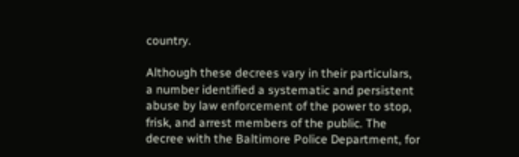country.

Although these decrees vary in their particulars, a number identified a systematic and persistent abuse by law enforcement of the power to stop, frisk, and arrest members of the public. The decree with the Baltimore Police Department, for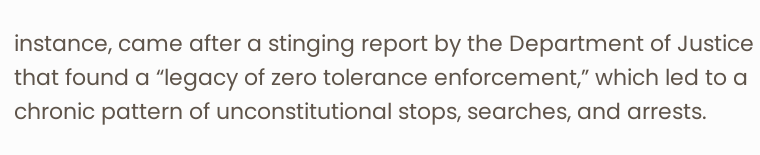instance, came after a stinging report by the Department of Justice that found a “legacy of zero tolerance enforcement,” which led to a chronic pattern of unconstitutional stops, searches, and arrests.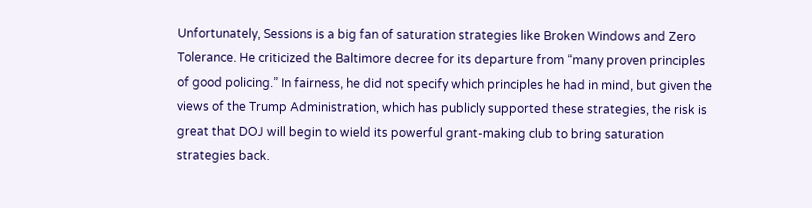Unfortunately, Sessions is a big fan of saturation strategies like Broken Windows and Zero Tolerance. He criticized the Baltimore decree for its departure from “many proven principles of good policing.” In fairness, he did not specify which principles he had in mind, but given the views of the Trump Administration, which has publicly supported these strategies, the risk is great that DOJ will begin to wield its powerful grant-making club to bring saturation strategies back.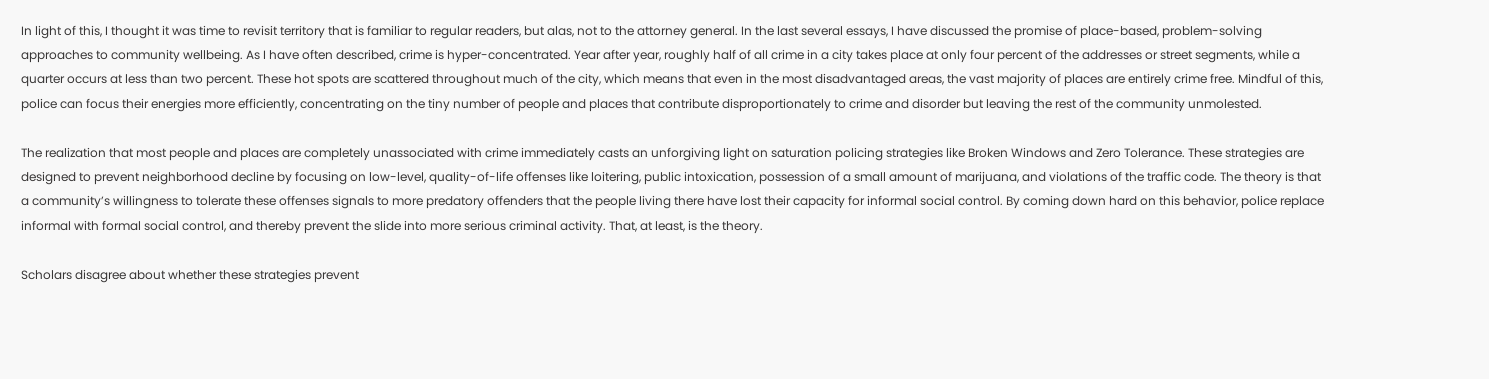In light of this, I thought it was time to revisit territory that is familiar to regular readers, but alas, not to the attorney general. In the last several essays, I have discussed the promise of place-based, problem-solving approaches to community wellbeing. As I have often described, crime is hyper-concentrated. Year after year, roughly half of all crime in a city takes place at only four percent of the addresses or street segments, while a quarter occurs at less than two percent. These hot spots are scattered throughout much of the city, which means that even in the most disadvantaged areas, the vast majority of places are entirely crime free. Mindful of this, police can focus their energies more efficiently, concentrating on the tiny number of people and places that contribute disproportionately to crime and disorder but leaving the rest of the community unmolested.

The realization that most people and places are completely unassociated with crime immediately casts an unforgiving light on saturation policing strategies like Broken Windows and Zero Tolerance. These strategies are designed to prevent neighborhood decline by focusing on low-level, quality-of-life offenses like loitering, public intoxication, possession of a small amount of marijuana, and violations of the traffic code. The theory is that a community’s willingness to tolerate these offenses signals to more predatory offenders that the people living there have lost their capacity for informal social control. By coming down hard on this behavior, police replace informal with formal social control, and thereby prevent the slide into more serious criminal activity. That, at least, is the theory.

Scholars disagree about whether these strategies prevent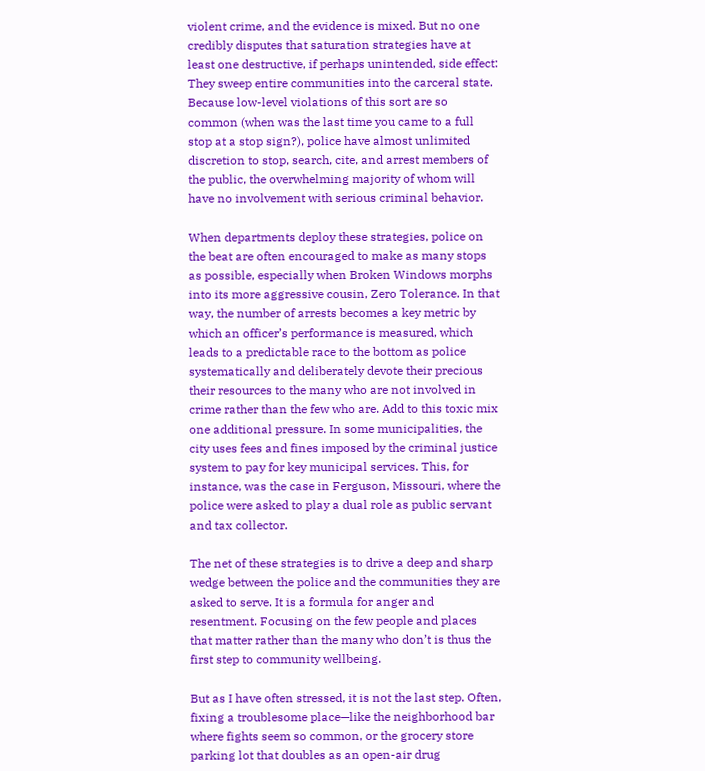violent crime, and the evidence is mixed. But no one credibly disputes that saturation strategies have at least one destructive, if perhaps unintended, side effect: They sweep entire communities into the carceral state. Because low-level violations of this sort are so common (when was the last time you came to a full stop at a stop sign?), police have almost unlimited discretion to stop, search, cite, and arrest members of the public, the overwhelming majority of whom will have no involvement with serious criminal behavior.

When departments deploy these strategies, police on the beat are often encouraged to make as many stops as possible, especially when Broken Windows morphs into its more aggressive cousin, Zero Tolerance. In that way, the number of arrests becomes a key metric by which an officer’s performance is measured, which leads to a predictable race to the bottom as police systematically and deliberately devote their precious their resources to the many who are not involved in crime rather than the few who are. Add to this toxic mix one additional pressure. In some municipalities, the city uses fees and fines imposed by the criminal justice system to pay for key municipal services. This, for instance, was the case in Ferguson, Missouri, where the police were asked to play a dual role as public servant and tax collector.

The net of these strategies is to drive a deep and sharp wedge between the police and the communities they are asked to serve. It is a formula for anger and resentment. Focusing on the few people and places that matter rather than the many who don’t is thus the first step to community wellbeing.

But as I have often stressed, it is not the last step. Often, fixing a troublesome place—like the neighborhood bar where fights seem so common, or the grocery store parking lot that doubles as an open-air drug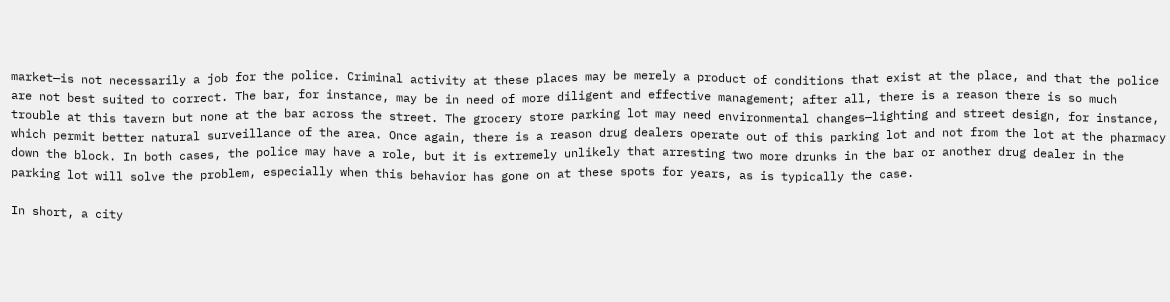market—is not necessarily a job for the police. Criminal activity at these places may be merely a product of conditions that exist at the place, and that the police are not best suited to correct. The bar, for instance, may be in need of more diligent and effective management; after all, there is a reason there is so much trouble at this tavern but none at the bar across the street. The grocery store parking lot may need environmental changes—lighting and street design, for instance, which permit better natural surveillance of the area. Once again, there is a reason drug dealers operate out of this parking lot and not from the lot at the pharmacy down the block. In both cases, the police may have a role, but it is extremely unlikely that arresting two more drunks in the bar or another drug dealer in the parking lot will solve the problem, especially when this behavior has gone on at these spots for years, as is typically the case.

In short, a city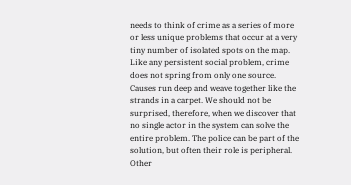needs to think of crime as a series of more or less unique problems that occur at a very tiny number of isolated spots on the map. Like any persistent social problem, crime does not spring from only one source. Causes run deep and weave together like the strands in a carpet. We should not be surprised, therefore, when we discover that no single actor in the system can solve the entire problem. The police can be part of the solution, but often their role is peripheral. Other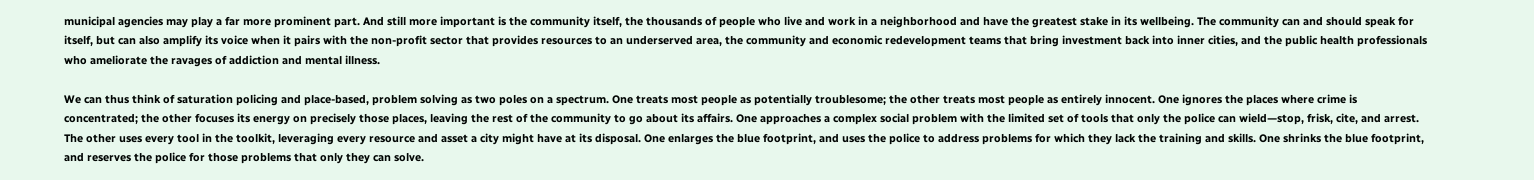municipal agencies may play a far more prominent part. And still more important is the community itself, the thousands of people who live and work in a neighborhood and have the greatest stake in its wellbeing. The community can and should speak for itself, but can also amplify its voice when it pairs with the non-profit sector that provides resources to an underserved area, the community and economic redevelopment teams that bring investment back into inner cities, and the public health professionals who ameliorate the ravages of addiction and mental illness.

We can thus think of saturation policing and place-based, problem solving as two poles on a spectrum. One treats most people as potentially troublesome; the other treats most people as entirely innocent. One ignores the places where crime is concentrated; the other focuses its energy on precisely those places, leaving the rest of the community to go about its affairs. One approaches a complex social problem with the limited set of tools that only the police can wield—stop, frisk, cite, and arrest. The other uses every tool in the toolkit, leveraging every resource and asset a city might have at its disposal. One enlarges the blue footprint, and uses the police to address problems for which they lack the training and skills. One shrinks the blue footprint, and reserves the police for those problems that only they can solve.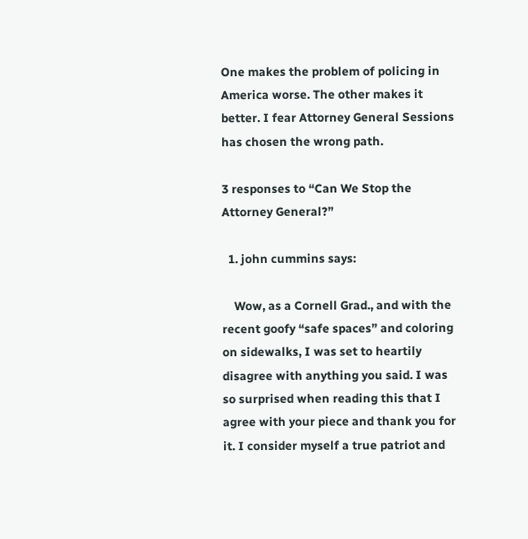One makes the problem of policing in America worse. The other makes it better. I fear Attorney General Sessions has chosen the wrong path.

3 responses to “Can We Stop the Attorney General?”

  1. john cummins says:

    Wow, as a Cornell Grad., and with the recent goofy “safe spaces” and coloring on sidewalks, I was set to heartily disagree with anything you said. I was so surprised when reading this that I agree with your piece and thank you for it. I consider myself a true patriot and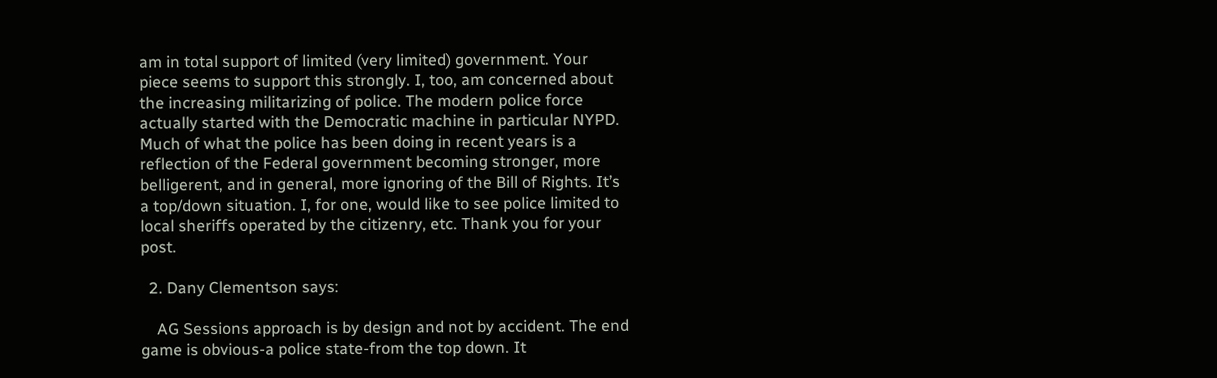am in total support of limited (very limited) government. Your piece seems to support this strongly. I, too, am concerned about the increasing militarizing of police. The modern police force actually started with the Democratic machine in particular NYPD. Much of what the police has been doing in recent years is a reflection of the Federal government becoming stronger, more belligerent, and in general, more ignoring of the Bill of Rights. It’s a top/down situation. I, for one, would like to see police limited to local sheriffs operated by the citizenry, etc. Thank you for your post.

  2. Dany Clementson says:

    AG Sessions approach is by design and not by accident. The end game is obvious-a police state-from the top down. It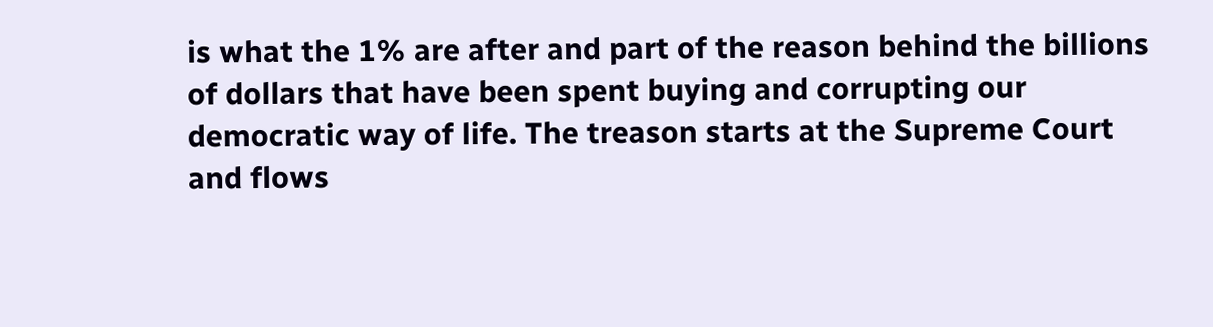is what the 1% are after and part of the reason behind the billions of dollars that have been spent buying and corrupting our democratic way of life. The treason starts at the Supreme Court and flows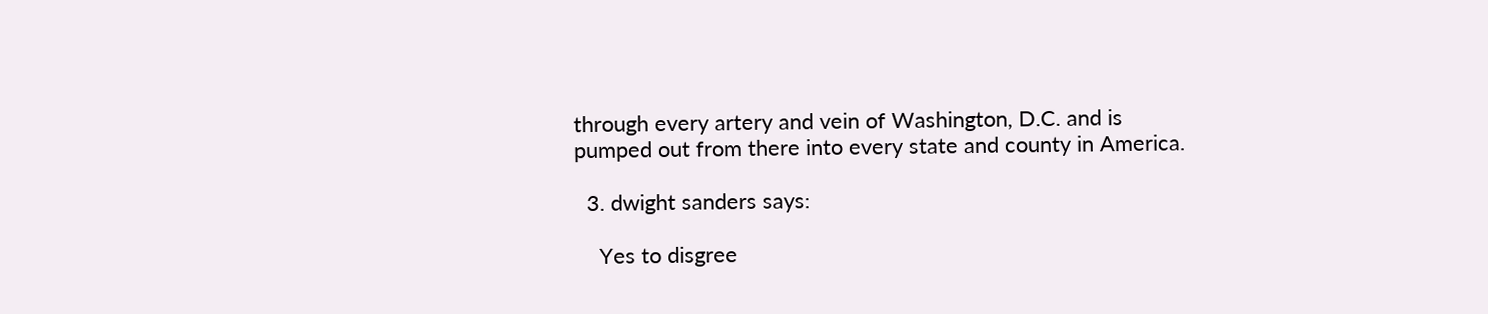through every artery and vein of Washington, D.C. and is pumped out from there into every state and county in America.

  3. dwight sanders says:

    Yes to disgree